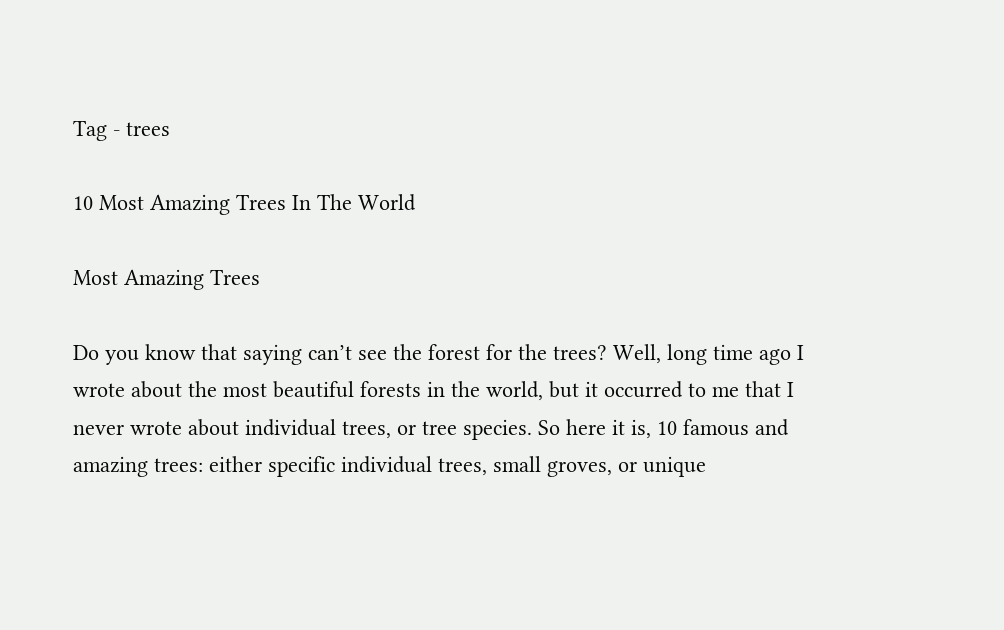Tag - trees

10 Most Amazing Trees In The World

Most Amazing Trees

Do you know that saying can’t see the forest for the trees? Well, long time ago I wrote about the most beautiful forests in the world, but it occurred to me that I never wrote about individual trees, or tree species. So here it is, 10 famous and amazing trees: either specific individual trees, small groves, or unique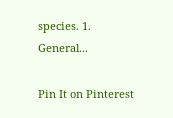species. 1. General...

Pin It on Pinterest